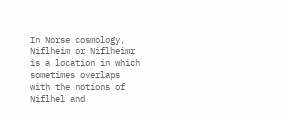In Norse cosmology, Niflheim or Niflheimr is a location in which sometimes overlaps with the notions of Niflhel and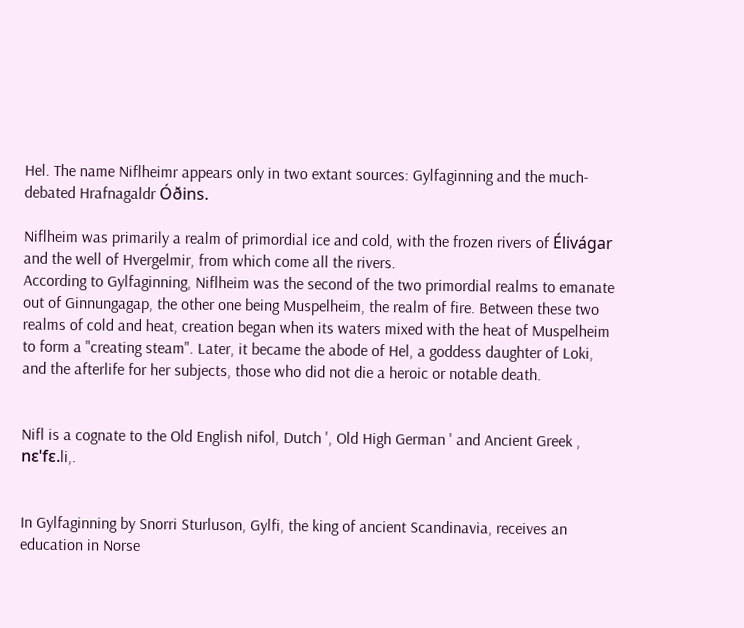Hel. The name Niflheimr appears only in two extant sources: Gylfaginning and the much-debated Hrafnagaldr Óðins.

Niflheim was primarily a realm of primordial ice and cold, with the frozen rivers of Élivágar and the well of Hvergelmir, from which come all the rivers.
According to Gylfaginning, Niflheim was the second of the two primordial realms to emanate out of Ginnungagap, the other one being Muspelheim, the realm of fire. Between these two realms of cold and heat, creation began when its waters mixed with the heat of Muspelheim to form a "creating steam". Later, it became the abode of Hel, a goddess daughter of Loki, and the afterlife for her subjects, those who did not die a heroic or notable death.


Nifl is a cognate to the Old English nifol, Dutch ', Old High German ' and Ancient Greek , nεˈfε.li,.


In Gylfaginning by Snorri Sturluson, Gylfi, the king of ancient Scandinavia, receives an education in Norse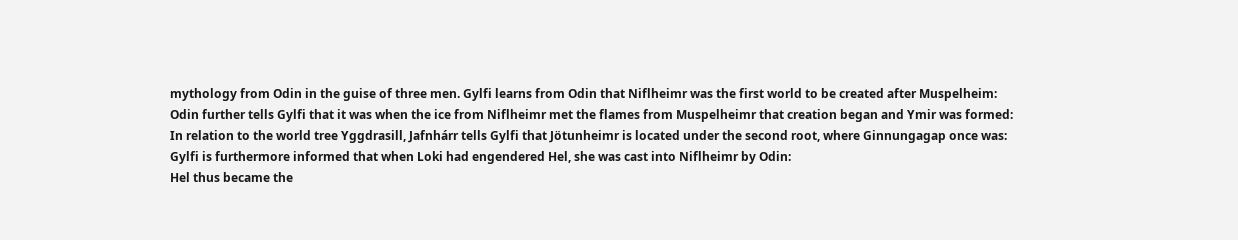mythology from Odin in the guise of three men. Gylfi learns from Odin that Niflheimr was the first world to be created after Muspelheim:
Odin further tells Gylfi that it was when the ice from Niflheimr met the flames from Muspelheimr that creation began and Ymir was formed:
In relation to the world tree Yggdrasill, Jafnhárr tells Gylfi that Jötunheimr is located under the second root, where Ginnungagap once was:
Gylfi is furthermore informed that when Loki had engendered Hel, she was cast into Niflheimr by Odin:
Hel thus became the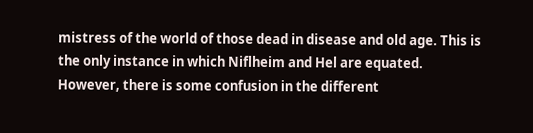mistress of the world of those dead in disease and old age. This is the only instance in which Niflheim and Hel are equated.
However, there is some confusion in the different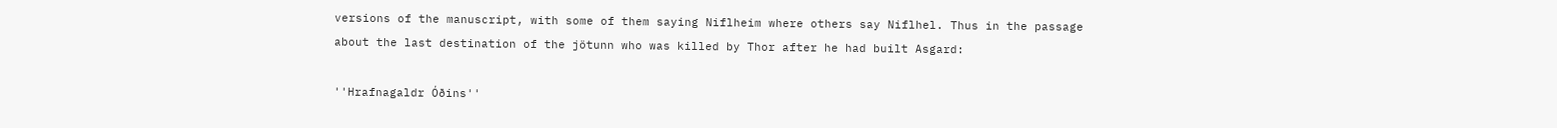versions of the manuscript, with some of them saying Niflheim where others say Niflhel. Thus in the passage about the last destination of the jötunn who was killed by Thor after he had built Asgard:

''Hrafnagaldr Óðins''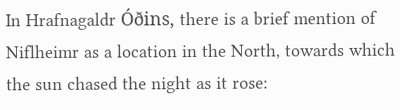In Hrafnagaldr Óðins, there is a brief mention of Niflheimr as a location in the North, towards which the sun chased the night as it rose: